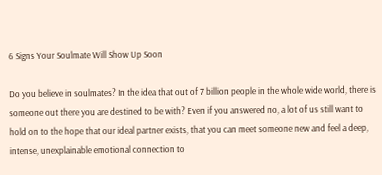6 Signs Your Soulmate Will Show Up Soon

Do you believe in soulmates? In the idea that out of 7 billion people in the whole wide world, there is someone out there you are destined to be with? Even if you answered no, a lot of us still want to hold on to the hope that our ideal partner exists, that you can meet someone new and feel a deep, intense, unexplainable emotional connection to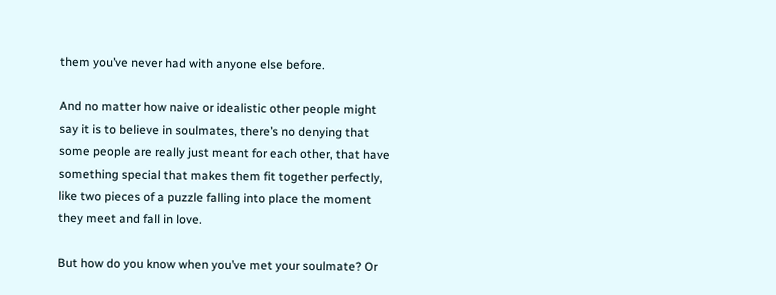them you’ve never had with anyone else before.

And no matter how naive or idealistic other people might say it is to believe in soulmates, there’s no denying that some people are really just meant for each other, that have something special that makes them fit together perfectly, like two pieces of a puzzle falling into place the moment they meet and fall in love.

But how do you know when you’ve met your soulmate? Or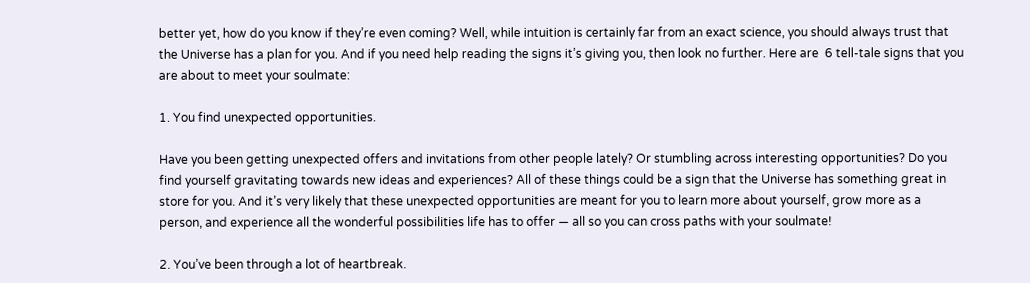better yet, how do you know if they’re even coming? Well, while intuition is certainly far from an exact science, you should always trust that the Universe has a plan for you. And if you need help reading the signs it’s giving you, then look no further. Here are  6 tell-tale signs that you are about to meet your soulmate:

1. You find unexpected opportunities.

Have you been getting unexpected offers and invitations from other people lately? Or stumbling across interesting opportunities? Do you find yourself gravitating towards new ideas and experiences? All of these things could be a sign that the Universe has something great in store for you. And it’s very likely that these unexpected opportunities are meant for you to learn more about yourself, grow more as a person, and experience all the wonderful possibilities life has to offer — all so you can cross paths with your soulmate!

2. You’ve been through a lot of heartbreak.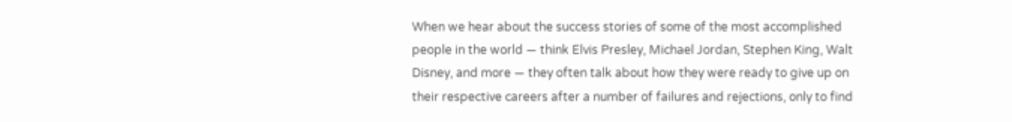When we hear about the success stories of some of the most accomplished people in the world — think Elvis Presley, Michael Jordan, Stephen King, Walt Disney, and more — they often talk about how they were ready to give up on their respective careers after a number of failures and rejections, only to find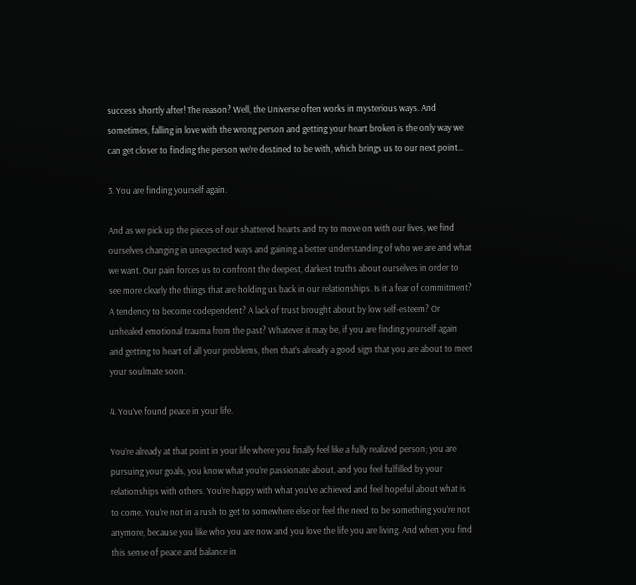success shortly after! The reason? Well, the Universe often works in mysterious ways. And sometimes, falling in love with the wrong person and getting your heart broken is the only way we can get closer to finding the person we’re destined to be with, which brings us to our next point…

3. You are finding yourself again.

And as we pick up the pieces of our shattered hearts and try to move on with our lives, we find ourselves changing in unexpected ways and gaining a better understanding of who we are and what we want. Our pain forces us to confront the deepest, darkest truths about ourselves in order to see more clearly the things that are holding us back in our relationships. Is it a fear of commitment? A tendency to become codependent? A lack of trust brought about by low self-esteem? Or unhealed emotional trauma from the past? Whatever it may be, if you are finding yourself again and getting to heart of all your problems, then that’s already a good sign that you are about to meet your soulmate soon.

4. You’ve found peace in your life.

You’re already at that point in your life where you finally feel like a fully realized person; you are pursuing your goals, you know what you’re passionate about, and you feel fulfilled by your relationships with others. You’re happy with what you’ve achieved and feel hopeful about what is to come. You’re not in a rush to get to somewhere else or feel the need to be something you’re not anymore, because you like who you are now and you love the life you are living. And when you find this sense of peace and balance in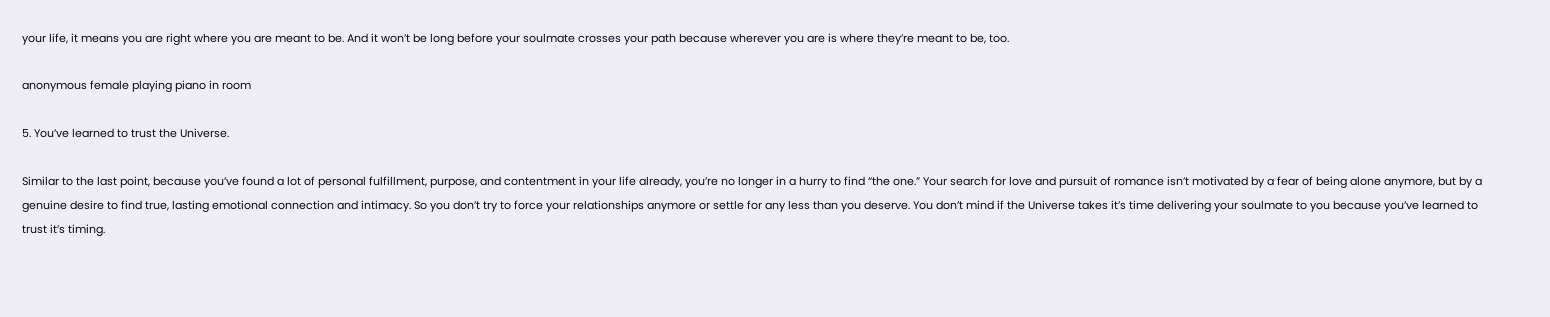your life, it means you are right where you are meant to be. And it won’t be long before your soulmate crosses your path because wherever you are is where they’re meant to be, too.

anonymous female playing piano in room

5. You’ve learned to trust the Universe.

Similar to the last point, because you’ve found a lot of personal fulfillment, purpose, and contentment in your life already, you’re no longer in a hurry to find “the one.” Your search for love and pursuit of romance isn’t motivated by a fear of being alone anymore, but by a genuine desire to find true, lasting emotional connection and intimacy. So you don’t try to force your relationships anymore or settle for any less than you deserve. You don’t mind if the Universe takes it’s time delivering your soulmate to you because you’ve learned to trust it’s timing.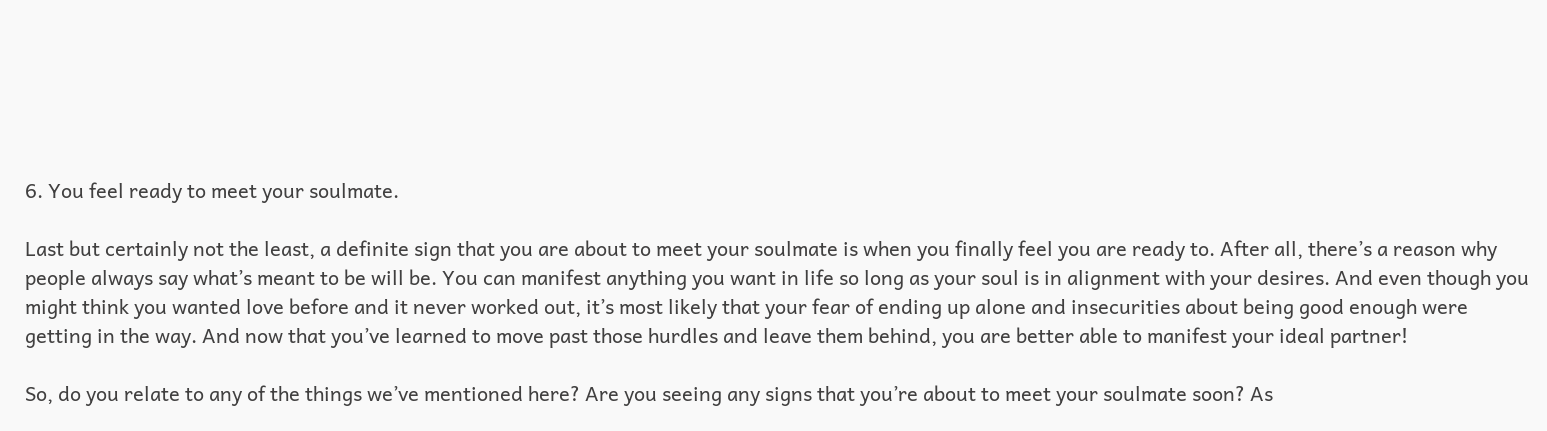6. You feel ready to meet your soulmate.

Last but certainly not the least, a definite sign that you are about to meet your soulmate is when you finally feel you are ready to. After all, there’s a reason why people always say what’s meant to be will be. You can manifest anything you want in life so long as your soul is in alignment with your desires. And even though you might think you wanted love before and it never worked out, it’s most likely that your fear of ending up alone and insecurities about being good enough were getting in the way. And now that you’ve learned to move past those hurdles and leave them behind, you are better able to manifest your ideal partner!

So, do you relate to any of the things we’ve mentioned here? Are you seeing any signs that you’re about to meet your soulmate soon? As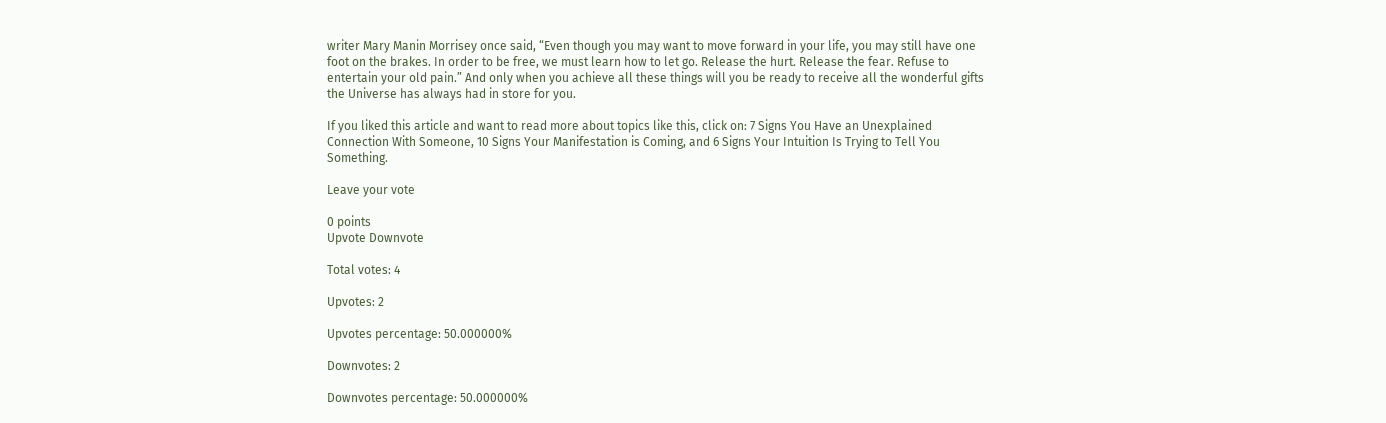writer Mary Manin Morrisey once said, “Even though you may want to move forward in your life, you may still have one foot on the brakes. In order to be free, we must learn how to let go. Release the hurt. Release the fear. Refuse to entertain your old pain.” And only when you achieve all these things will you be ready to receive all the wonderful gifts the Universe has always had in store for you.

If you liked this article and want to read more about topics like this, click on: 7 Signs You Have an Unexplained Connection With Someone, 10 Signs Your Manifestation is Coming, and 6 Signs Your Intuition Is Trying to Tell You Something.

Leave your vote

0 points
Upvote Downvote

Total votes: 4

Upvotes: 2

Upvotes percentage: 50.000000%

Downvotes: 2

Downvotes percentage: 50.000000%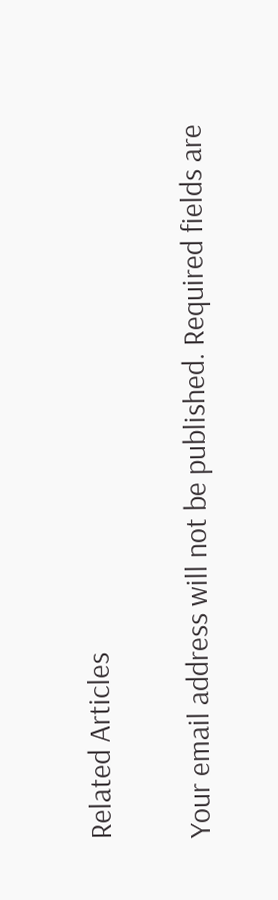Related Articles


Your email address will not be published. Required fields are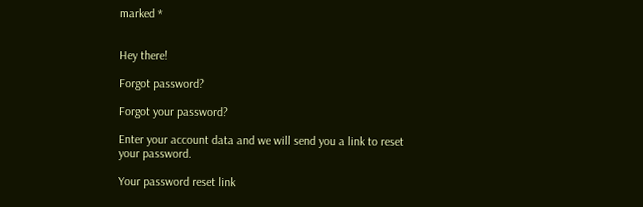marked *


Hey there!

Forgot password?

Forgot your password?

Enter your account data and we will send you a link to reset your password.

Your password reset link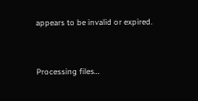appears to be invalid or expired.


Processing files…